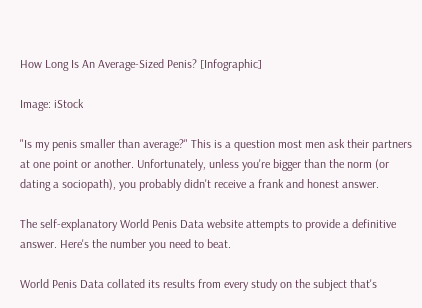How Long Is An Average-Sized Penis? [Infographic]

Image: iStock

"Is my penis smaller than average?" This is a question most men ask their partners at one point or another. Unfortunately, unless you're bigger than the norm (or dating a sociopath), you probably didn't receive a frank and honest answer.

The self-explanatory World Penis Data website attempts to provide a definitive answer. Here's the number you need to beat.

World Penis Data collated its results from every study on the subject that's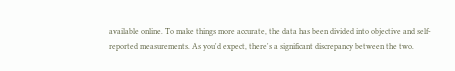available online. To make things more accurate, the data has been divided into objective and self-reported measurements. As you'd expect, there's a significant discrepancy between the two.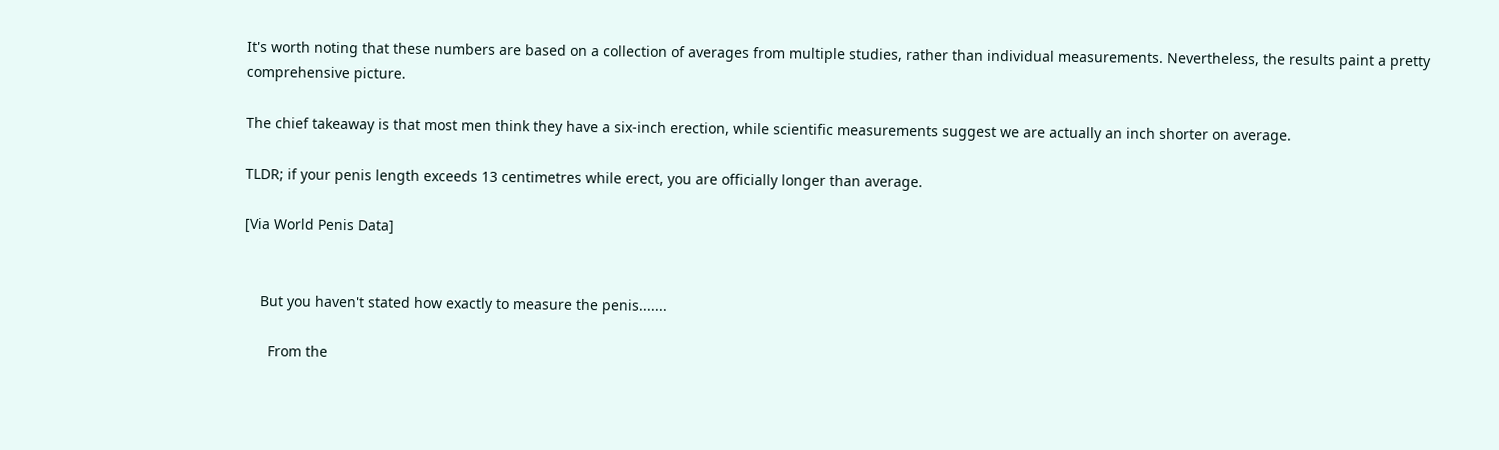It's worth noting that these numbers are based on a collection of averages from multiple studies, rather than individual measurements. Nevertheless, the results paint a pretty comprehensive picture.

The chief takeaway is that most men think they have a six-inch erection, while scientific measurements suggest we are actually an inch shorter on average.

TLDR; if your penis length exceeds 13 centimetres while erect, you are officially longer than average.

[Via World Penis Data]


    But you haven't stated how exactly to measure the penis.......

      From the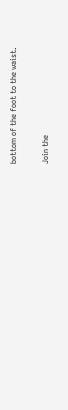bottom of the foot to the waist.

Join the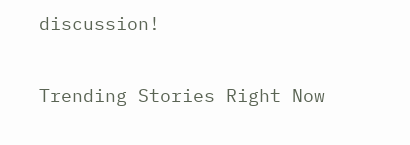discussion!

Trending Stories Right Now